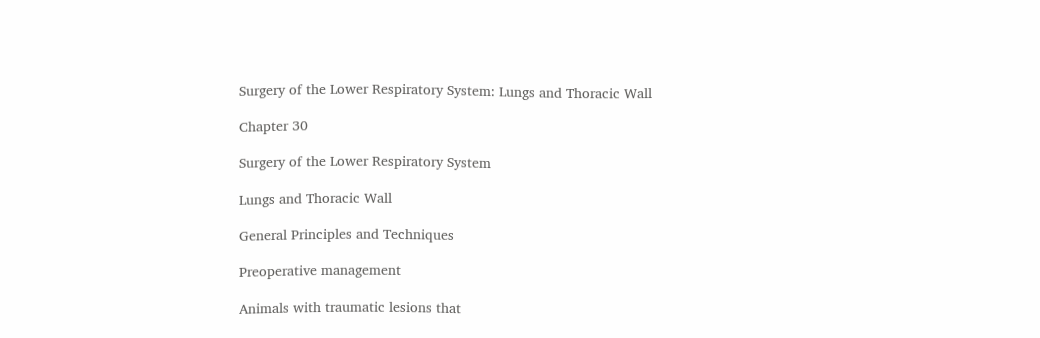Surgery of the Lower Respiratory System: Lungs and Thoracic Wall

Chapter 30

Surgery of the Lower Respiratory System

Lungs and Thoracic Wall

General Principles and Techniques

Preoperative management

Animals with traumatic lesions that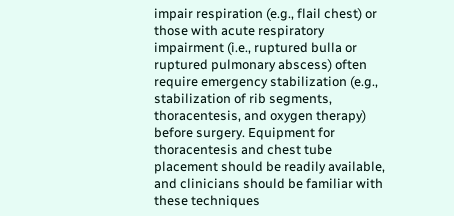impair respiration (e.g., flail chest) or those with acute respiratory impairment (i.e., ruptured bulla or ruptured pulmonary abscess) often require emergency stabilization (e.g., stabilization of rib segments, thoracentesis, and oxygen therapy) before surgery. Equipment for thoracentesis and chest tube placement should be readily available, and clinicians should be familiar with these techniques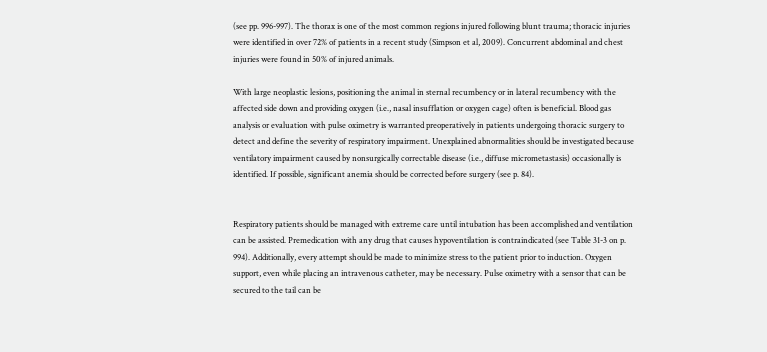(see pp. 996-997). The thorax is one of the most common regions injured following blunt trauma; thoracic injuries were identified in over 72% of patients in a recent study (Simpson et al, 2009). Concurrent abdominal and chest injuries were found in 50% of injured animals.

With large neoplastic lesions, positioning the animal in sternal recumbency or in lateral recumbency with the affected side down and providing oxygen (i.e., nasal insufflation or oxygen cage) often is beneficial. Blood gas analysis or evaluation with pulse oximetry is warranted preoperatively in patients undergoing thoracic surgery to detect and define the severity of respiratory impairment. Unexplained abnormalities should be investigated because ventilatory impairment caused by nonsurgically correctable disease (i.e., diffuse micrometastasis) occasionally is identified. If possible, significant anemia should be corrected before surgery (see p. 84).


Respiratory patients should be managed with extreme care until intubation has been accomplished and ventilation can be assisted. Premedication with any drug that causes hypoventilation is contraindicated (see Table 31-3 on p. 994). Additionally, every attempt should be made to minimize stress to the patient prior to induction. Oxygen support, even while placing an intravenous catheter, may be necessary. Pulse oximetry with a sensor that can be secured to the tail can be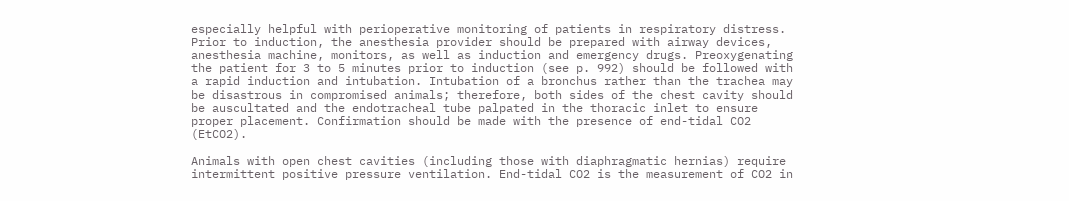especially helpful with perioperative monitoring of patients in respiratory distress. Prior to induction, the anesthesia provider should be prepared with airway devices, anesthesia machine, monitors, as well as induction and emergency drugs. Preoxygenating the patient for 3 to 5 minutes prior to induction (see p. 992) should be followed with a rapid induction and intubation. Intubation of a bronchus rather than the trachea may be disastrous in compromised animals; therefore, both sides of the chest cavity should be auscultated and the endotracheal tube palpated in the thoracic inlet to ensure proper placement. Confirmation should be made with the presence of end-tidal CO2 (EtCO2).

Animals with open chest cavities (including those with diaphragmatic hernias) require intermittent positive pressure ventilation. End-tidal CO2 is the measurement of CO2 in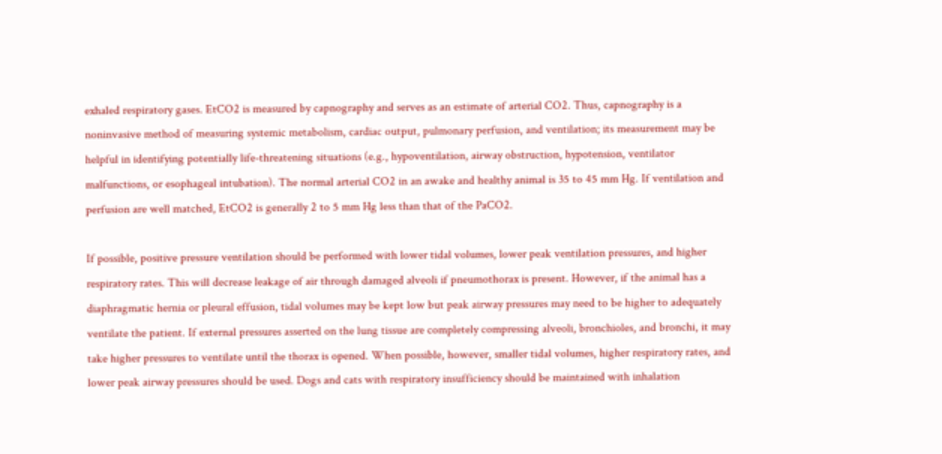exhaled respiratory gases. EtCO2 is measured by capnography and serves as an estimate of arterial CO2. Thus, capnography is a noninvasive method of measuring systemic metabolism, cardiac output, pulmonary perfusion, and ventilation; its measurement may be helpful in identifying potentially life-threatening situations (e.g., hypoventilation, airway obstruction, hypotension, ventilator malfunctions, or esophageal intubation). The normal arterial CO2 in an awake and healthy animal is 35 to 45 mm Hg. If ventilation and perfusion are well matched, EtCO2 is generally 2 to 5 mm Hg less than that of the PaCO2.

If possible, positive pressure ventilation should be performed with lower tidal volumes, lower peak ventilation pressures, and higher respiratory rates. This will decrease leakage of air through damaged alveoli if pneumothorax is present. However, if the animal has a diaphragmatic hernia or pleural effusion, tidal volumes may be kept low but peak airway pressures may need to be higher to adequately ventilate the patient. If external pressures asserted on the lung tissue are completely compressing alveoli, bronchioles, and bronchi, it may take higher pressures to ventilate until the thorax is opened. When possible, however, smaller tidal volumes, higher respiratory rates, and lower peak airway pressures should be used. Dogs and cats with respiratory insufficiency should be maintained with inhalation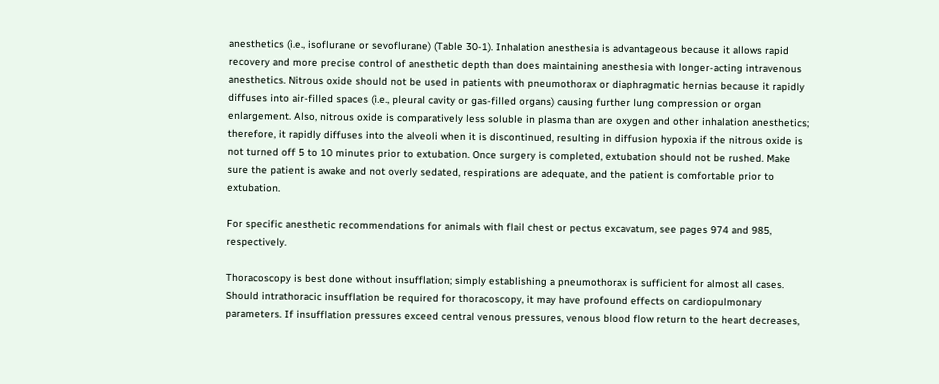anesthetics (i.e., isoflurane or sevoflurane) (Table 30-1). Inhalation anesthesia is advantageous because it allows rapid recovery and more precise control of anesthetic depth than does maintaining anesthesia with longer-acting intravenous anesthetics. Nitrous oxide should not be used in patients with pneumothorax or diaphragmatic hernias because it rapidly diffuses into air-filled spaces (i.e., pleural cavity or gas-filled organs) causing further lung compression or organ enlargement. Also, nitrous oxide is comparatively less soluble in plasma than are oxygen and other inhalation anesthetics; therefore, it rapidly diffuses into the alveoli when it is discontinued, resulting in diffusion hypoxia if the nitrous oxide is not turned off 5 to 10 minutes prior to extubation. Once surgery is completed, extubation should not be rushed. Make sure the patient is awake and not overly sedated, respirations are adequate, and the patient is comfortable prior to extubation.

For specific anesthetic recommendations for animals with flail chest or pectus excavatum, see pages 974 and 985, respectively.

Thoracoscopy is best done without insufflation; simply establishing a pneumothorax is sufficient for almost all cases. Should intrathoracic insufflation be required for thoracoscopy, it may have profound effects on cardiopulmonary parameters. If insufflation pressures exceed central venous pressures, venous blood flow return to the heart decreases,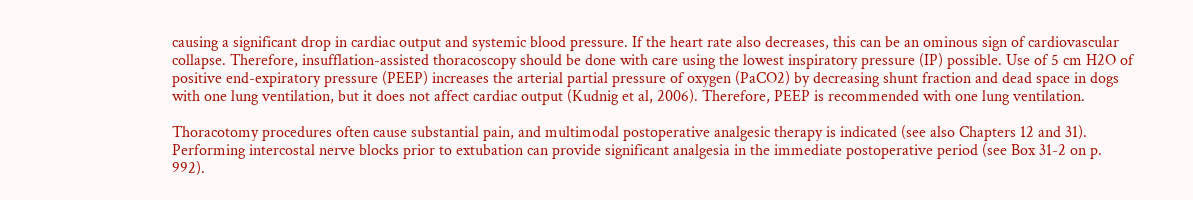causing a significant drop in cardiac output and systemic blood pressure. If the heart rate also decreases, this can be an ominous sign of cardiovascular collapse. Therefore, insufflation-assisted thoracoscopy should be done with care using the lowest inspiratory pressure (IP) possible. Use of 5 cm H2O of positive end-expiratory pressure (PEEP) increases the arterial partial pressure of oxygen (PaCO2) by decreasing shunt fraction and dead space in dogs with one lung ventilation, but it does not affect cardiac output (Kudnig et al, 2006). Therefore, PEEP is recommended with one lung ventilation.

Thoracotomy procedures often cause substantial pain, and multimodal postoperative analgesic therapy is indicated (see also Chapters 12 and 31). Performing intercostal nerve blocks prior to extubation can provide significant analgesia in the immediate postoperative period (see Box 31-2 on p. 992).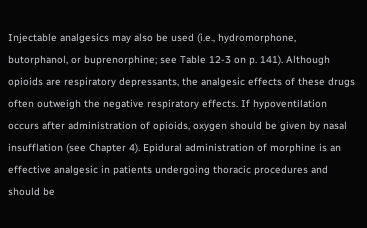Injectable analgesics may also be used (i.e., hydromorphone, butorphanol, or buprenorphine; see Table 12-3 on p. 141). Although opioids are respiratory depressants, the analgesic effects of these drugs often outweigh the negative respiratory effects. If hypoventilation occurs after administration of opioids, oxygen should be given by nasal insufflation (see Chapter 4). Epidural administration of morphine is an effective analgesic in patients undergoing thoracic procedures and should be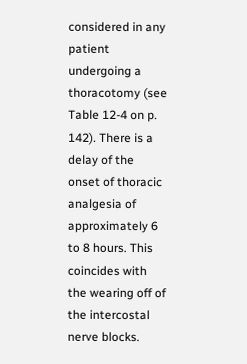considered in any patient undergoing a thoracotomy (see Table 12-4 on p. 142). There is a delay of the onset of thoracic analgesia of approximately 6 to 8 hours. This coincides with the wearing off of the intercostal nerve blocks.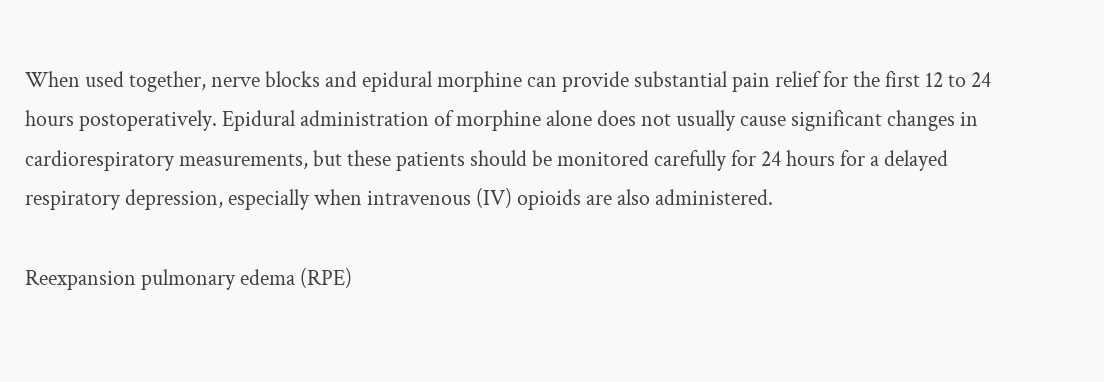When used together, nerve blocks and epidural morphine can provide substantial pain relief for the first 12 to 24 hours postoperatively. Epidural administration of morphine alone does not usually cause significant changes in cardiorespiratory measurements, but these patients should be monitored carefully for 24 hours for a delayed respiratory depression, especially when intravenous (IV) opioids are also administered.

Reexpansion pulmonary edema (RPE)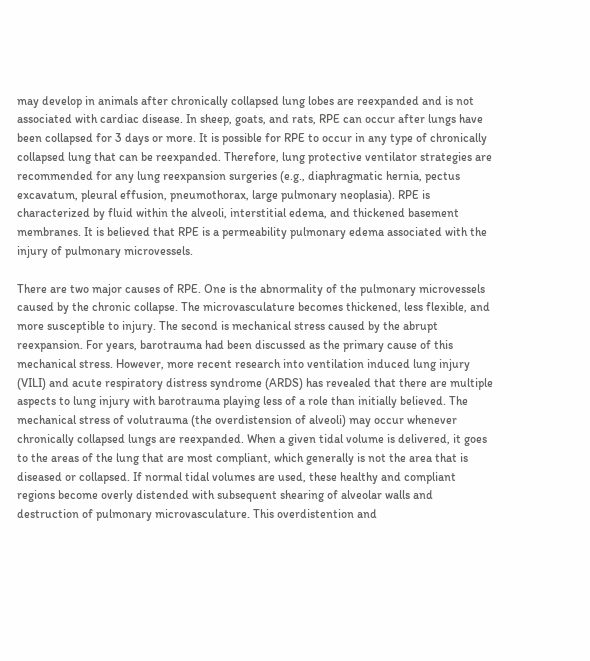may develop in animals after chronically collapsed lung lobes are reexpanded and is not associated with cardiac disease. In sheep, goats, and rats, RPE can occur after lungs have been collapsed for 3 days or more. It is possible for RPE to occur in any type of chronically collapsed lung that can be reexpanded. Therefore, lung protective ventilator strategies are recommended for any lung reexpansion surgeries (e.g., diaphragmatic hernia, pectus excavatum, pleural effusion, pneumothorax, large pulmonary neoplasia). RPE is characterized by fluid within the alveoli, interstitial edema, and thickened basement membranes. It is believed that RPE is a permeability pulmonary edema associated with the injury of pulmonary microvessels.

There are two major causes of RPE. One is the abnormality of the pulmonary microvessels caused by the chronic collapse. The microvasculature becomes thickened, less flexible, and more susceptible to injury. The second is mechanical stress caused by the abrupt reexpansion. For years, barotrauma had been discussed as the primary cause of this mechanical stress. However, more recent research into ventilation induced lung injury (VILI) and acute respiratory distress syndrome (ARDS) has revealed that there are multiple aspects to lung injury with barotrauma playing less of a role than initially believed. The mechanical stress of volutrauma (the overdistension of alveoli) may occur whenever chronically collapsed lungs are reexpanded. When a given tidal volume is delivered, it goes to the areas of the lung that are most compliant, which generally is not the area that is diseased or collapsed. If normal tidal volumes are used, these healthy and compliant regions become overly distended with subsequent shearing of alveolar walls and destruction of pulmonary microvasculature. This overdistention and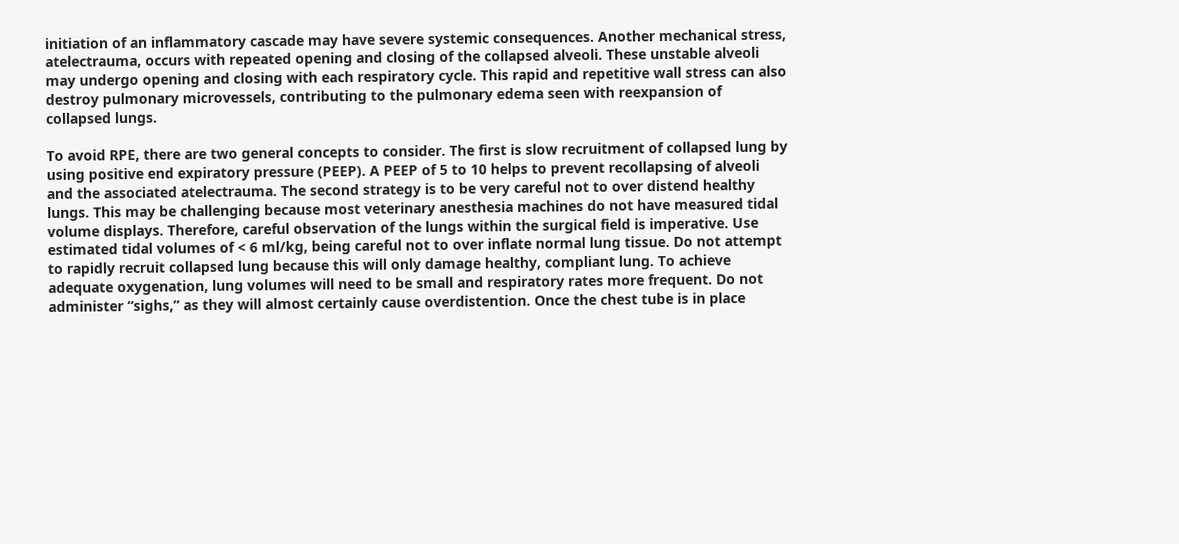initiation of an inflammatory cascade may have severe systemic consequences. Another mechanical stress, atelectrauma, occurs with repeated opening and closing of the collapsed alveoli. These unstable alveoli may undergo opening and closing with each respiratory cycle. This rapid and repetitive wall stress can also destroy pulmonary microvessels, contributing to the pulmonary edema seen with reexpansion of collapsed lungs.

To avoid RPE, there are two general concepts to consider. The first is slow recruitment of collapsed lung by using positive end expiratory pressure (PEEP). A PEEP of 5 to 10 helps to prevent recollapsing of alveoli and the associated atelectrauma. The second strategy is to be very careful not to over distend healthy lungs. This may be challenging because most veterinary anesthesia machines do not have measured tidal volume displays. Therefore, careful observation of the lungs within the surgical field is imperative. Use estimated tidal volumes of < 6 ml/kg, being careful not to over inflate normal lung tissue. Do not attempt to rapidly recruit collapsed lung because this will only damage healthy, compliant lung. To achieve adequate oxygenation, lung volumes will need to be small and respiratory rates more frequent. Do not administer “sighs,” as they will almost certainly cause overdistention. Once the chest tube is in place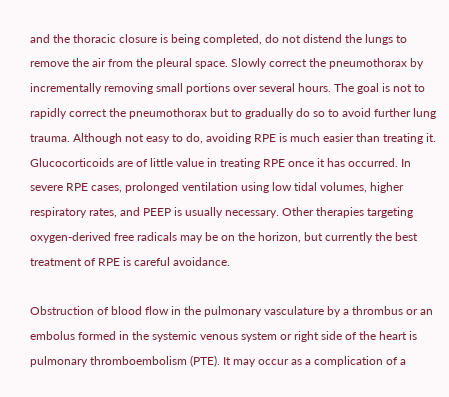and the thoracic closure is being completed, do not distend the lungs to remove the air from the pleural space. Slowly correct the pneumothorax by incrementally removing small portions over several hours. The goal is not to rapidly correct the pneumothorax but to gradually do so to avoid further lung trauma. Although not easy to do, avoiding RPE is much easier than treating it. Glucocorticoids are of little value in treating RPE once it has occurred. In severe RPE cases, prolonged ventilation using low tidal volumes, higher respiratory rates, and PEEP is usually necessary. Other therapies targeting oxygen-derived free radicals may be on the horizon, but currently the best treatment of RPE is careful avoidance.

Obstruction of blood flow in the pulmonary vasculature by a thrombus or an embolus formed in the systemic venous system or right side of the heart is pulmonary thromboembolism (PTE). It may occur as a complication of a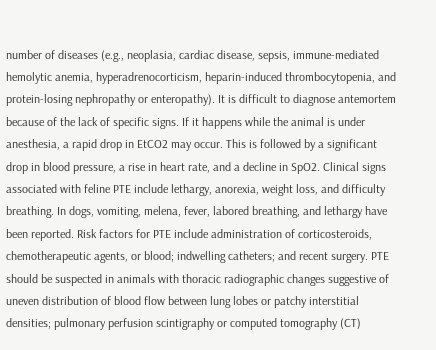number of diseases (e.g., neoplasia, cardiac disease, sepsis, immune-mediated hemolytic anemia, hyperadrenocorticism, heparin-induced thrombocytopenia, and protein-losing nephropathy or enteropathy). It is difficult to diagnose antemortem because of the lack of specific signs. If it happens while the animal is under anesthesia, a rapid drop in EtCO2 may occur. This is followed by a significant drop in blood pressure, a rise in heart rate, and a decline in SpO2. Clinical signs associated with feline PTE include lethargy, anorexia, weight loss, and difficulty breathing. In dogs, vomiting, melena, fever, labored breathing, and lethargy have been reported. Risk factors for PTE include administration of corticosteroids, chemotherapeutic agents, or blood; indwelling catheters; and recent surgery. PTE should be suspected in animals with thoracic radiographic changes suggestive of uneven distribution of blood flow between lung lobes or patchy interstitial densities; pulmonary perfusion scintigraphy or computed tomography (CT)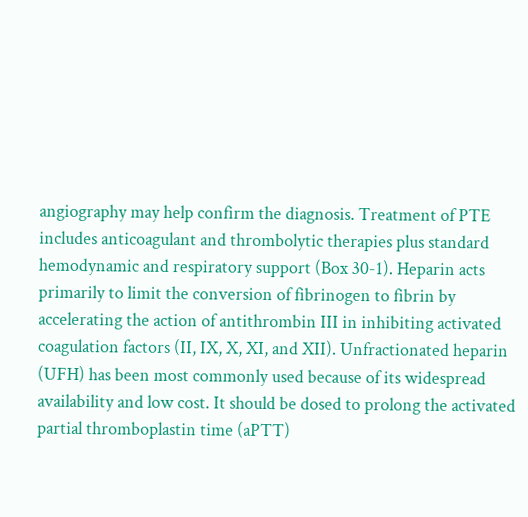angiography may help confirm the diagnosis. Treatment of PTE includes anticoagulant and thrombolytic therapies plus standard hemodynamic and respiratory support (Box 30-1). Heparin acts primarily to limit the conversion of fibrinogen to fibrin by accelerating the action of antithrombin III in inhibiting activated coagulation factors (II, IX, X, XI, and XII). Unfractionated heparin (UFH) has been most commonly used because of its widespread availability and low cost. It should be dosed to prolong the activated partial thromboplastin time (aPTT)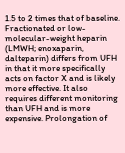1.5 to 2 times that of baseline. Fractionated or low-molecular-weight heparin (LMWH; enoxaparin, dalteparin) differs from UFH in that it more specifically acts on factor X and is likely more effective. It also requires different monitoring than UFH and is more expensive. Prolongation of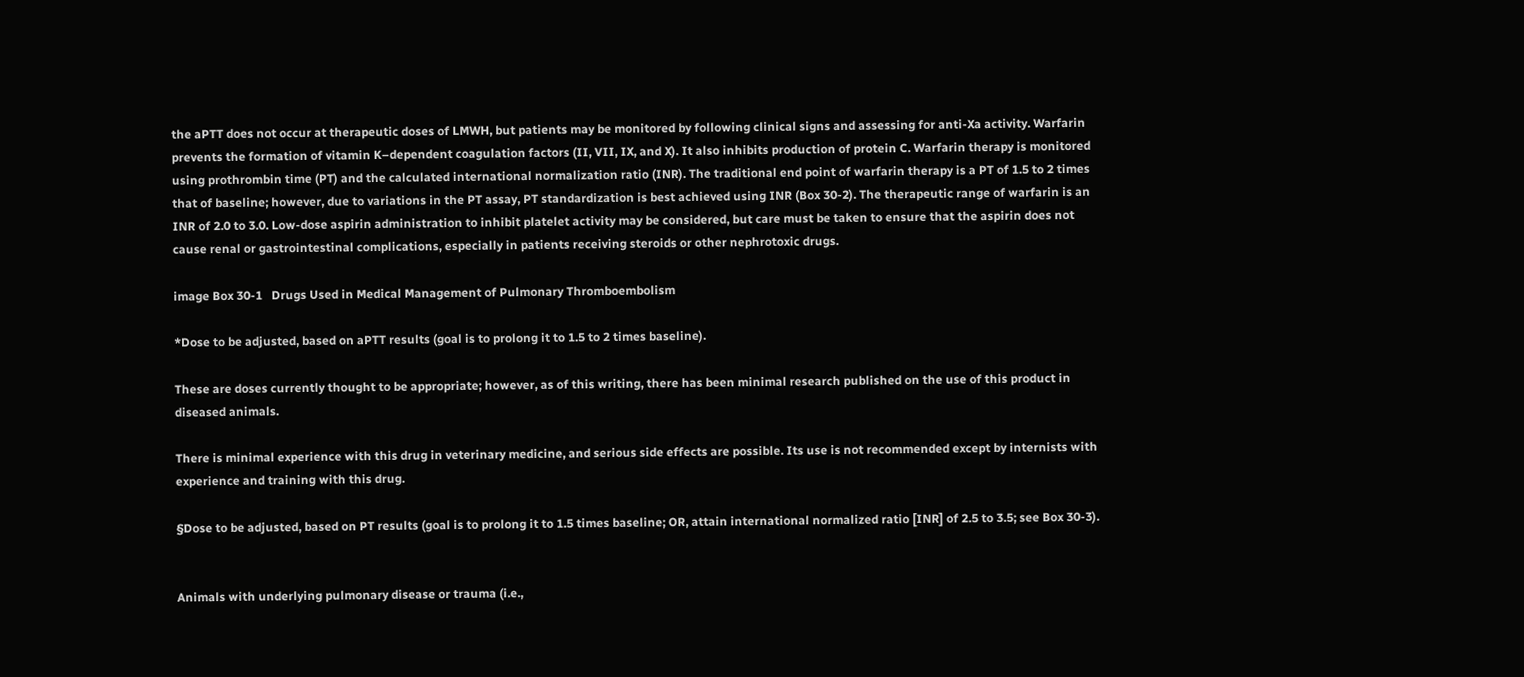the aPTT does not occur at therapeutic doses of LMWH, but patients may be monitored by following clinical signs and assessing for anti-Xa activity. Warfarin prevents the formation of vitamin K–dependent coagulation factors (II, VII, IX, and X). It also inhibits production of protein C. Warfarin therapy is monitored using prothrombin time (PT) and the calculated international normalization ratio (INR). The traditional end point of warfarin therapy is a PT of 1.5 to 2 times that of baseline; however, due to variations in the PT assay, PT standardization is best achieved using INR (Box 30-2). The therapeutic range of warfarin is an INR of 2.0 to 3.0. Low-dose aspirin administration to inhibit platelet activity may be considered, but care must be taken to ensure that the aspirin does not cause renal or gastrointestinal complications, especially in patients receiving steroids or other nephrotoxic drugs.

image Box 30-1   Drugs Used in Medical Management of Pulmonary Thromboembolism

*Dose to be adjusted, based on aPTT results (goal is to prolong it to 1.5 to 2 times baseline).

These are doses currently thought to be appropriate; however, as of this writing, there has been minimal research published on the use of this product in diseased animals.

There is minimal experience with this drug in veterinary medicine, and serious side effects are possible. Its use is not recommended except by internists with experience and training with this drug.

§Dose to be adjusted, based on PT results (goal is to prolong it to 1.5 times baseline; OR, attain international normalized ratio [INR] of 2.5 to 3.5; see Box 30-3).


Animals with underlying pulmonary disease or trauma (i.e.,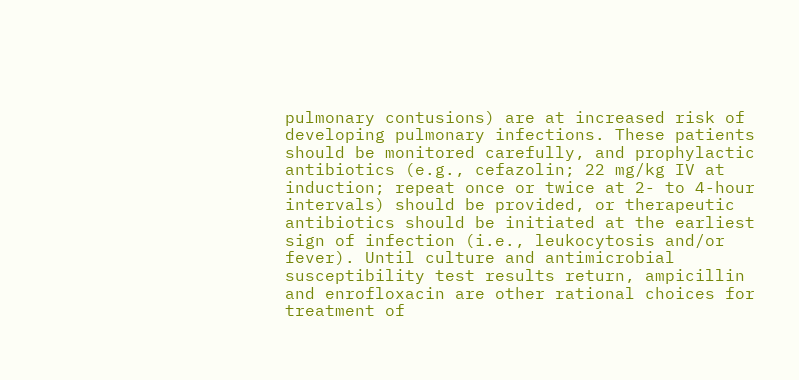pulmonary contusions) are at increased risk of developing pulmonary infections. These patients should be monitored carefully, and prophylactic antibiotics (e.g., cefazolin; 22 mg/kg IV at induction; repeat once or twice at 2- to 4-hour intervals) should be provided, or therapeutic antibiotics should be initiated at the earliest sign of infection (i.e., leukocytosis and/or fever). Until culture and antimicrobial susceptibility test results return, ampicillin and enrofloxacin are other rational choices for treatment of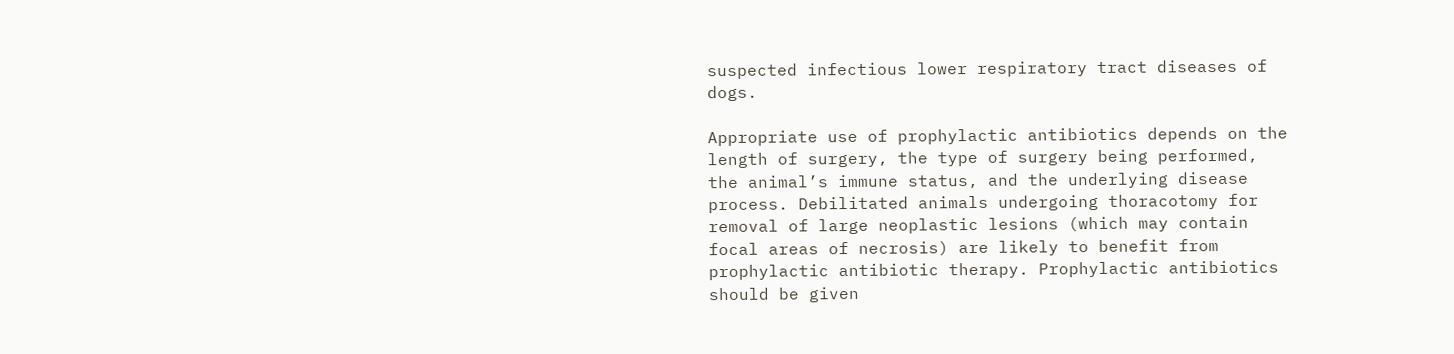suspected infectious lower respiratory tract diseases of dogs.

Appropriate use of prophylactic antibiotics depends on the length of surgery, the type of surgery being performed, the animal’s immune status, and the underlying disease process. Debilitated animals undergoing thoracotomy for removal of large neoplastic lesions (which may contain focal areas of necrosis) are likely to benefit from prophylactic antibiotic therapy. Prophylactic antibiotics should be given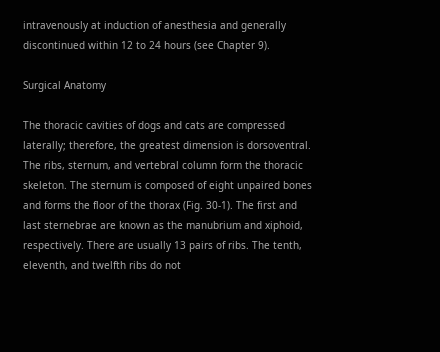intravenously at induction of anesthesia and generally discontinued within 12 to 24 hours (see Chapter 9).

Surgical Anatomy

The thoracic cavities of dogs and cats are compressed laterally; therefore, the greatest dimension is dorsoventral. The ribs, sternum, and vertebral column form the thoracic skeleton. The sternum is composed of eight unpaired bones and forms the floor of the thorax (Fig. 30-1). The first and last sternebrae are known as the manubrium and xiphoid, respectively. There are usually 13 pairs of ribs. The tenth, eleventh, and twelfth ribs do not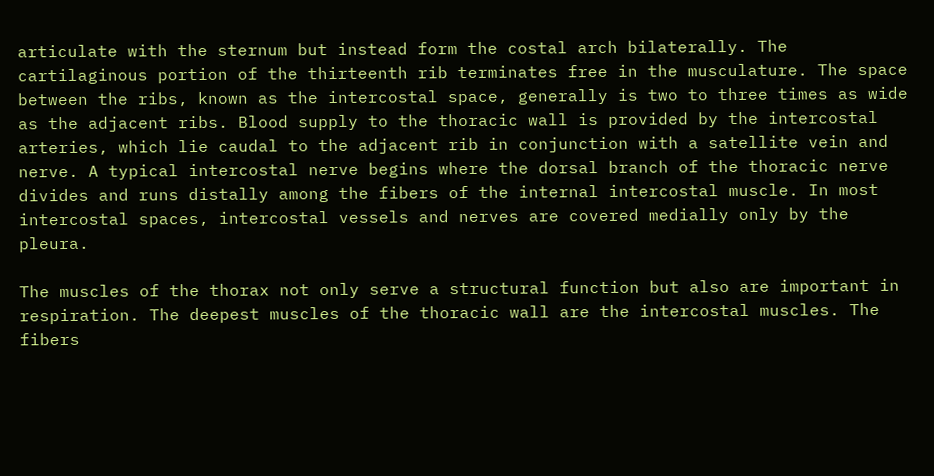articulate with the sternum but instead form the costal arch bilaterally. The cartilaginous portion of the thirteenth rib terminates free in the musculature. The space between the ribs, known as the intercostal space, generally is two to three times as wide as the adjacent ribs. Blood supply to the thoracic wall is provided by the intercostal arteries, which lie caudal to the adjacent rib in conjunction with a satellite vein and nerve. A typical intercostal nerve begins where the dorsal branch of the thoracic nerve divides and runs distally among the fibers of the internal intercostal muscle. In most intercostal spaces, intercostal vessels and nerves are covered medially only by the pleura.

The muscles of the thorax not only serve a structural function but also are important in respiration. The deepest muscles of the thoracic wall are the intercostal muscles. The fibers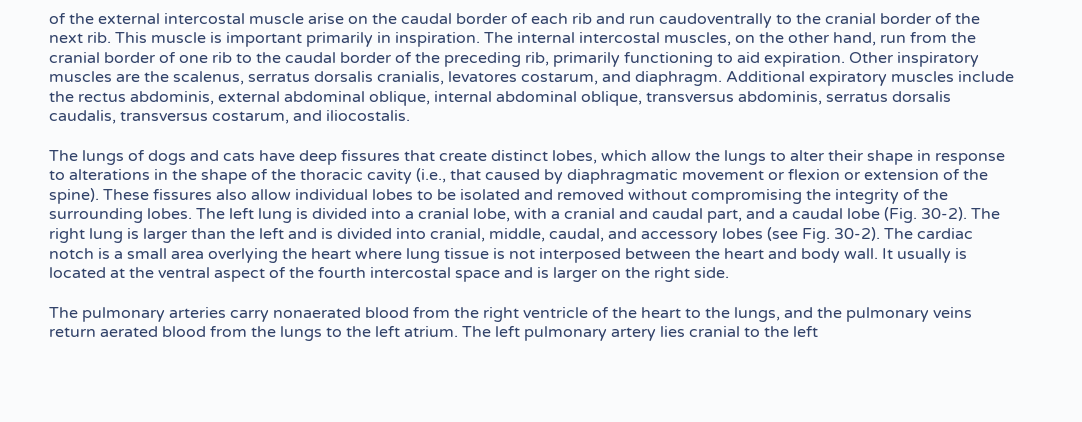of the external intercostal muscle arise on the caudal border of each rib and run caudoventrally to the cranial border of the next rib. This muscle is important primarily in inspiration. The internal intercostal muscles, on the other hand, run from the cranial border of one rib to the caudal border of the preceding rib, primarily functioning to aid expiration. Other inspiratory muscles are the scalenus, serratus dorsalis cranialis, levatores costarum, and diaphragm. Additional expiratory muscles include the rectus abdominis, external abdominal oblique, internal abdominal oblique, transversus abdominis, serratus dorsalis caudalis, transversus costarum, and iliocostalis.

The lungs of dogs and cats have deep fissures that create distinct lobes, which allow the lungs to alter their shape in response to alterations in the shape of the thoracic cavity (i.e., that caused by diaphragmatic movement or flexion or extension of the spine). These fissures also allow individual lobes to be isolated and removed without compromising the integrity of the surrounding lobes. The left lung is divided into a cranial lobe, with a cranial and caudal part, and a caudal lobe (Fig. 30-2). The right lung is larger than the left and is divided into cranial, middle, caudal, and accessory lobes (see Fig. 30-2). The cardiac notch is a small area overlying the heart where lung tissue is not interposed between the heart and body wall. It usually is located at the ventral aspect of the fourth intercostal space and is larger on the right side.

The pulmonary arteries carry nonaerated blood from the right ventricle of the heart to the lungs, and the pulmonary veins return aerated blood from the lungs to the left atrium. The left pulmonary artery lies cranial to the left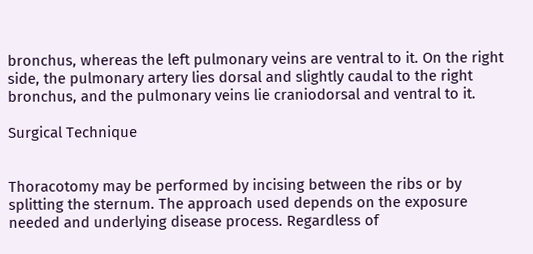bronchus, whereas the left pulmonary veins are ventral to it. On the right side, the pulmonary artery lies dorsal and slightly caudal to the right bronchus, and the pulmonary veins lie craniodorsal and ventral to it.

Surgical Technique


Thoracotomy may be performed by incising between the ribs or by splitting the sternum. The approach used depends on the exposure needed and underlying disease process. Regardless of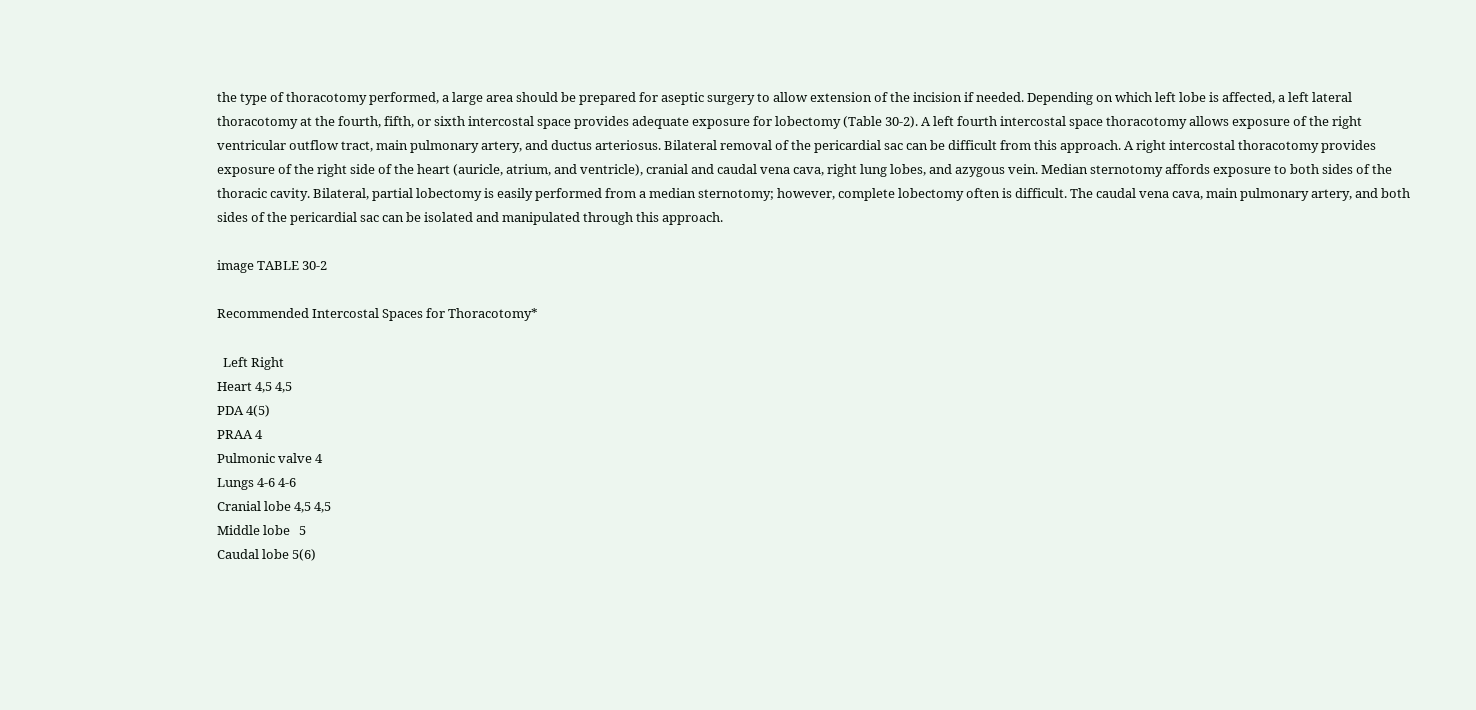the type of thoracotomy performed, a large area should be prepared for aseptic surgery to allow extension of the incision if needed. Depending on which left lobe is affected, a left lateral thoracotomy at the fourth, fifth, or sixth intercostal space provides adequate exposure for lobectomy (Table 30-2). A left fourth intercostal space thoracotomy allows exposure of the right ventricular outflow tract, main pulmonary artery, and ductus arteriosus. Bilateral removal of the pericardial sac can be difficult from this approach. A right intercostal thoracotomy provides exposure of the right side of the heart (auricle, atrium, and ventricle), cranial and caudal vena cava, right lung lobes, and azygous vein. Median sternotomy affords exposure to both sides of the thoracic cavity. Bilateral, partial lobectomy is easily performed from a median sternotomy; however, complete lobectomy often is difficult. The caudal vena cava, main pulmonary artery, and both sides of the pericardial sac can be isolated and manipulated through this approach.

image TABLE 30-2

Recommended Intercostal Spaces for Thoracotomy*

  Left Right
Heart 4,5 4,5
PDA 4(5)
PRAA 4
Pulmonic valve 4
Lungs 4-6 4-6
Cranial lobe 4,5 4,5
Middle lobe   5
Caudal lobe 5(6)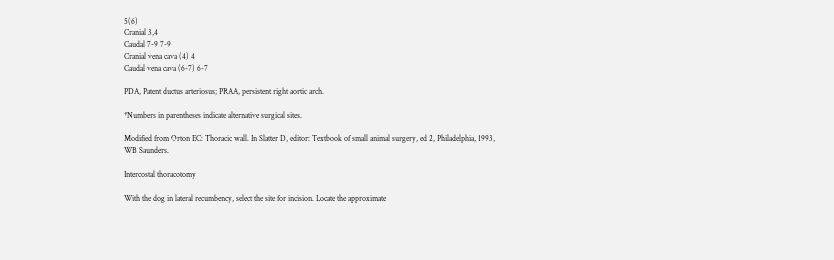5(6)
Cranial 3,4
Caudal 7-9 7-9
Cranial vena cava (4) 4
Caudal vena cava (6-7) 6-7

PDA, Patent ductus arteriosus; PRAA, persistent right aortic arch.

*Numbers in parentheses indicate alternative surgical sites.

Modified from Orton EC: Thoracic wall. In Slatter D, editor: Textbook of small animal surgery, ed 2, Philadelphia, 1993, WB Saunders.

Intercostal thoracotomy

With the dog in lateral recumbency, select the site for incision. Locate the approximate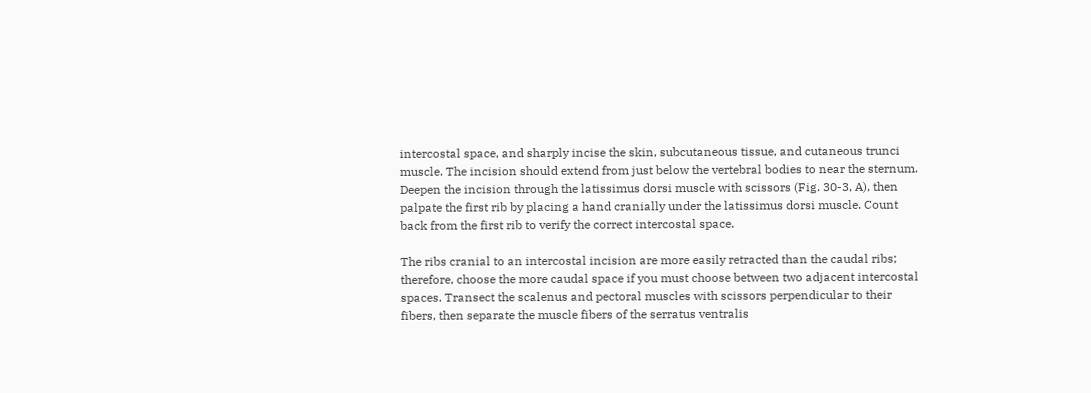intercostal space, and sharply incise the skin, subcutaneous tissue, and cutaneous trunci muscle. The incision should extend from just below the vertebral bodies to near the sternum. Deepen the incision through the latissimus dorsi muscle with scissors (Fig. 30-3, A), then palpate the first rib by placing a hand cranially under the latissimus dorsi muscle. Count back from the first rib to verify the correct intercostal space.

The ribs cranial to an intercostal incision are more easily retracted than the caudal ribs; therefore, choose the more caudal space if you must choose between two adjacent intercostal spaces. Transect the scalenus and pectoral muscles with scissors perpendicular to their fibers, then separate the muscle fibers of the serratus ventralis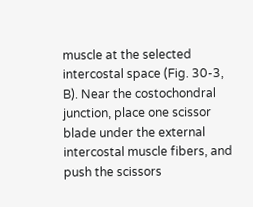muscle at the selected intercostal space (Fig. 30-3, B). Near the costochondral junction, place one scissor blade under the external intercostal muscle fibers, and push the scissors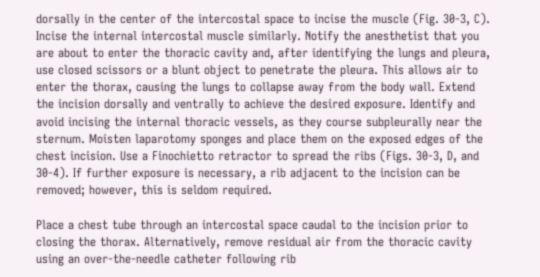dorsally in the center of the intercostal space to incise the muscle (Fig. 30-3, C). Incise the internal intercostal muscle similarly. Notify the anesthetist that you are about to enter the thoracic cavity and, after identifying the lungs and pleura, use closed scissors or a blunt object to penetrate the pleura. This allows air to enter the thorax, causing the lungs to collapse away from the body wall. Extend the incision dorsally and ventrally to achieve the desired exposure. Identify and avoid incising the internal thoracic vessels, as they course subpleurally near the sternum. Moisten laparotomy sponges and place them on the exposed edges of the chest incision. Use a Finochietto retractor to spread the ribs (Figs. 30-3, D, and 30-4). If further exposure is necessary, a rib adjacent to the incision can be removed; however, this is seldom required.

Place a chest tube through an intercostal space caudal to the incision prior to closing the thorax. Alternatively, remove residual air from the thoracic cavity using an over-the-needle catheter following rib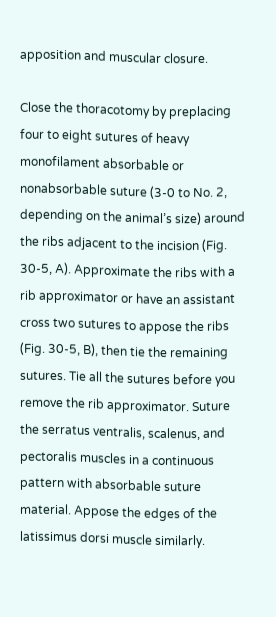apposition and muscular closure.

Close the thoracotomy by preplacing four to eight sutures of heavy monofilament absorbable or nonabsorbable suture (3-0 to No. 2, depending on the animal’s size) around the ribs adjacent to the incision (Fig. 30-5, A). Approximate the ribs with a rib approximator or have an assistant cross two sutures to appose the ribs (Fig. 30-5, B), then tie the remaining sutures. Tie all the sutures before you remove the rib approximator. Suture the serratus ventralis, scalenus, and pectoralis muscles in a continuous pattern with absorbable suture material. Appose the edges of the latissimus dorsi muscle similarly.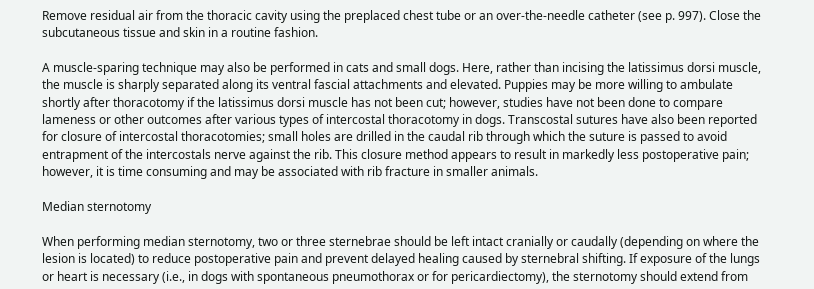Remove residual air from the thoracic cavity using the preplaced chest tube or an over-the-needle catheter (see p. 997). Close the subcutaneous tissue and skin in a routine fashion.

A muscle-sparing technique may also be performed in cats and small dogs. Here, rather than incising the latissimus dorsi muscle, the muscle is sharply separated along its ventral fascial attachments and elevated. Puppies may be more willing to ambulate shortly after thoracotomy if the latissimus dorsi muscle has not been cut; however, studies have not been done to compare lameness or other outcomes after various types of intercostal thoracotomy in dogs. Transcostal sutures have also been reported for closure of intercostal thoracotomies; small holes are drilled in the caudal rib through which the suture is passed to avoid entrapment of the intercostals nerve against the rib. This closure method appears to result in markedly less postoperative pain; however, it is time consuming and may be associated with rib fracture in smaller animals.

Median sternotomy

When performing median sternotomy, two or three sternebrae should be left intact cranially or caudally (depending on where the lesion is located) to reduce postoperative pain and prevent delayed healing caused by sternebral shifting. If exposure of the lungs or heart is necessary (i.e., in dogs with spontaneous pneumothorax or for pericardiectomy), the sternotomy should extend from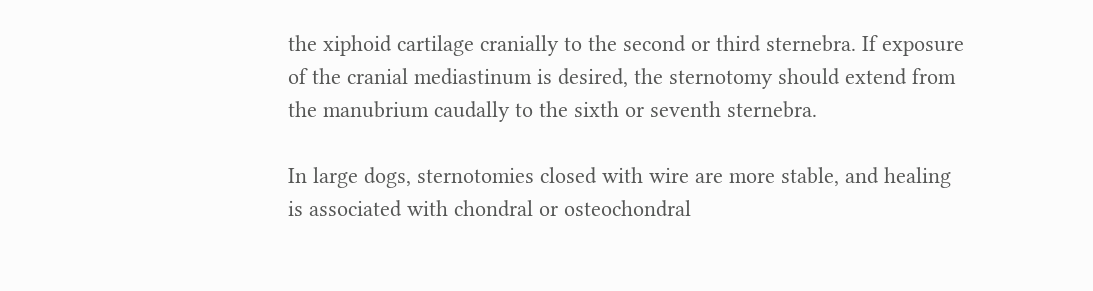the xiphoid cartilage cranially to the second or third sternebra. If exposure of the cranial mediastinum is desired, the sternotomy should extend from the manubrium caudally to the sixth or seventh sternebra.

In large dogs, sternotomies closed with wire are more stable, and healing is associated with chondral or osteochondral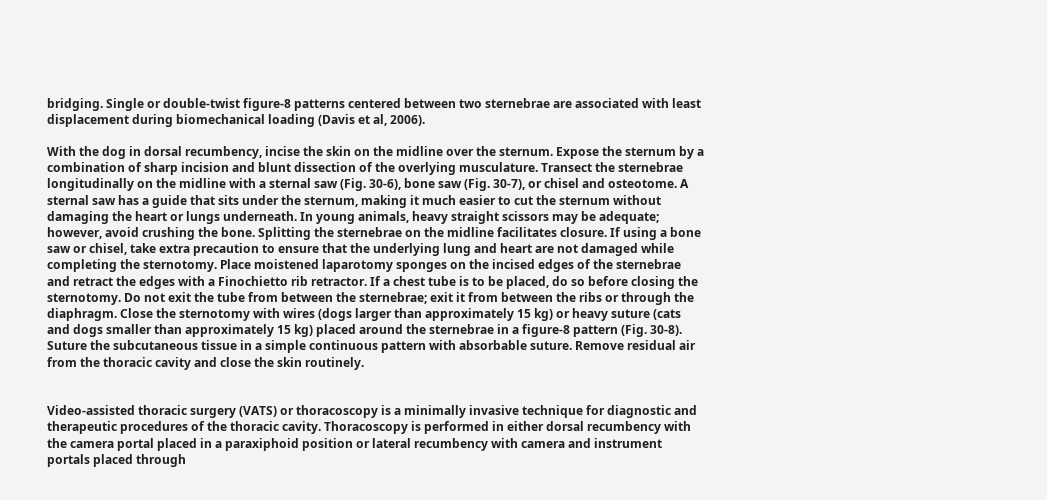bridging. Single or double-twist figure-8 patterns centered between two sternebrae are associated with least displacement during biomechanical loading (Davis et al, 2006).

With the dog in dorsal recumbency, incise the skin on the midline over the sternum. Expose the sternum by a combination of sharp incision and blunt dissection of the overlying musculature. Transect the sternebrae longitudinally on the midline with a sternal saw (Fig. 30-6), bone saw (Fig. 30-7), or chisel and osteotome. A sternal saw has a guide that sits under the sternum, making it much easier to cut the sternum without damaging the heart or lungs underneath. In young animals, heavy straight scissors may be adequate; however, avoid crushing the bone. Splitting the sternebrae on the midline facilitates closure. If using a bone saw or chisel, take extra precaution to ensure that the underlying lung and heart are not damaged while completing the sternotomy. Place moistened laparotomy sponges on the incised edges of the sternebrae and retract the edges with a Finochietto rib retractor. If a chest tube is to be placed, do so before closing the sternotomy. Do not exit the tube from between the sternebrae; exit it from between the ribs or through the diaphragm. Close the sternotomy with wires (dogs larger than approximately 15 kg) or heavy suture (cats and dogs smaller than approximately 15 kg) placed around the sternebrae in a figure-8 pattern (Fig. 30-8). Suture the subcutaneous tissue in a simple continuous pattern with absorbable suture. Remove residual air from the thoracic cavity and close the skin routinely.


Video-assisted thoracic surgery (VATS) or thoracoscopy is a minimally invasive technique for diagnostic and therapeutic procedures of the thoracic cavity. Thoracoscopy is performed in either dorsal recumbency with the camera portal placed in a paraxiphoid position or lateral recumbency with camera and instrument portals placed through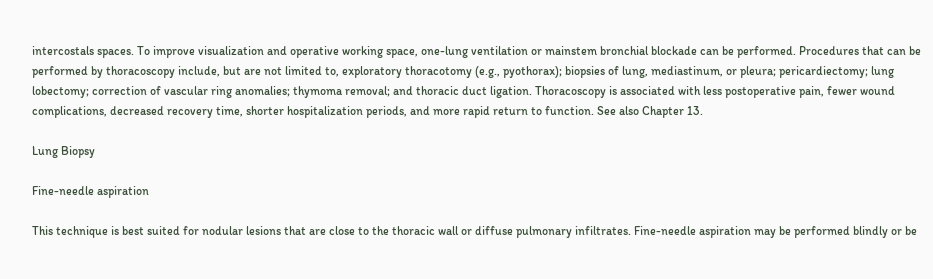intercostals spaces. To improve visualization and operative working space, one-lung ventilation or mainstem bronchial blockade can be performed. Procedures that can be performed by thoracoscopy include, but are not limited to, exploratory thoracotomy (e.g., pyothorax); biopsies of lung, mediastinum, or pleura; pericardiectomy; lung lobectomy; correction of vascular ring anomalies; thymoma removal; and thoracic duct ligation. Thoracoscopy is associated with less postoperative pain, fewer wound complications, decreased recovery time, shorter hospitalization periods, and more rapid return to function. See also Chapter 13.

Lung Biopsy

Fine-needle aspiration

This technique is best suited for nodular lesions that are close to the thoracic wall or diffuse pulmonary infiltrates. Fine-needle aspiration may be performed blindly or be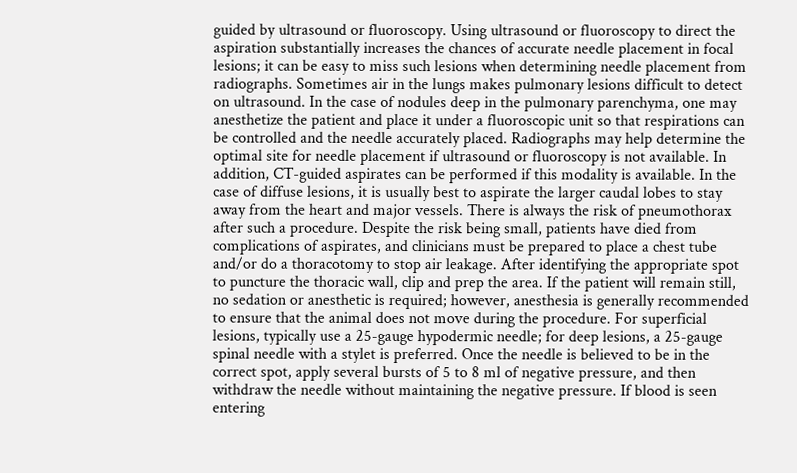guided by ultrasound or fluoroscopy. Using ultrasound or fluoroscopy to direct the aspiration substantially increases the chances of accurate needle placement in focal lesions; it can be easy to miss such lesions when determining needle placement from radiographs. Sometimes air in the lungs makes pulmonary lesions difficult to detect on ultrasound. In the case of nodules deep in the pulmonary parenchyma, one may anesthetize the patient and place it under a fluoroscopic unit so that respirations can be controlled and the needle accurately placed. Radiographs may help determine the optimal site for needle placement if ultrasound or fluoroscopy is not available. In addition, CT-guided aspirates can be performed if this modality is available. In the case of diffuse lesions, it is usually best to aspirate the larger caudal lobes to stay away from the heart and major vessels. There is always the risk of pneumothorax after such a procedure. Despite the risk being small, patients have died from complications of aspirates, and clinicians must be prepared to place a chest tube and/or do a thoracotomy to stop air leakage. After identifying the appropriate spot to puncture the thoracic wall, clip and prep the area. If the patient will remain still, no sedation or anesthetic is required; however, anesthesia is generally recommended to ensure that the animal does not move during the procedure. For superficial lesions, typically use a 25-gauge hypodermic needle; for deep lesions, a 25-gauge spinal needle with a stylet is preferred. Once the needle is believed to be in the correct spot, apply several bursts of 5 to 8 ml of negative pressure, and then withdraw the needle without maintaining the negative pressure. If blood is seen entering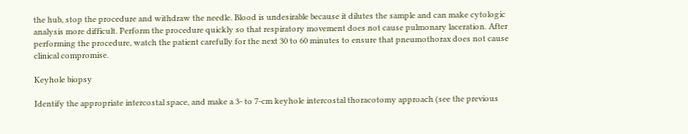the hub, stop the procedure and withdraw the needle. Blood is undesirable because it dilutes the sample and can make cytologic analysis more difficult. Perform the procedure quickly so that respiratory movement does not cause pulmonary laceration. After performing the procedure, watch the patient carefully for the next 30 to 60 minutes to ensure that pneumothorax does not cause clinical compromise.

Keyhole biopsy

Identify the appropriate intercostal space, and make a 3- to 7-cm keyhole intercostal thoracotomy approach (see the previous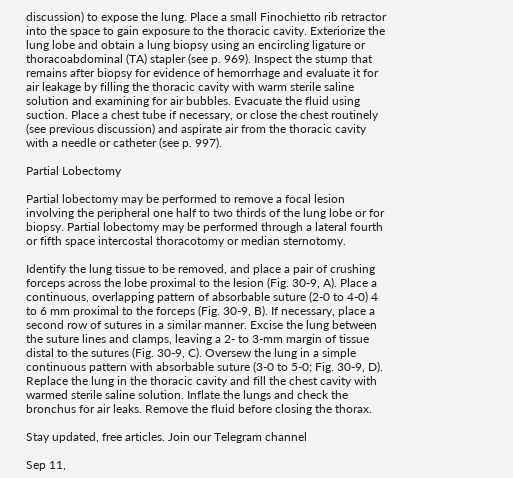discussion) to expose the lung. Place a small Finochietto rib retractor into the space to gain exposure to the thoracic cavity. Exteriorize the lung lobe and obtain a lung biopsy using an encircling ligature or thoracoabdominal (TA) stapler (see p. 969). Inspect the stump that remains after biopsy for evidence of hemorrhage and evaluate it for air leakage by filling the thoracic cavity with warm sterile saline solution and examining for air bubbles. Evacuate the fluid using suction. Place a chest tube if necessary, or close the chest routinely (see previous discussion) and aspirate air from the thoracic cavity with a needle or catheter (see p. 997).

Partial Lobectomy

Partial lobectomy may be performed to remove a focal lesion involving the peripheral one half to two thirds of the lung lobe or for biopsy. Partial lobectomy may be performed through a lateral fourth or fifth space intercostal thoracotomy or median sternotomy.

Identify the lung tissue to be removed, and place a pair of crushing forceps across the lobe proximal to the lesion (Fig. 30-9, A). Place a continuous, overlapping pattern of absorbable suture (2-0 to 4-0) 4 to 6 mm proximal to the forceps (Fig. 30-9, B). If necessary, place a second row of sutures in a similar manner. Excise the lung between the suture lines and clamps, leaving a 2- to 3-mm margin of tissue distal to the sutures (Fig. 30-9, C). Oversew the lung in a simple continuous pattern with absorbable suture (3-0 to 5-0; Fig. 30-9, D). Replace the lung in the thoracic cavity and fill the chest cavity with warmed sterile saline solution. Inflate the lungs and check the bronchus for air leaks. Remove the fluid before closing the thorax.

Stay updated, free articles. Join our Telegram channel

Sep 11,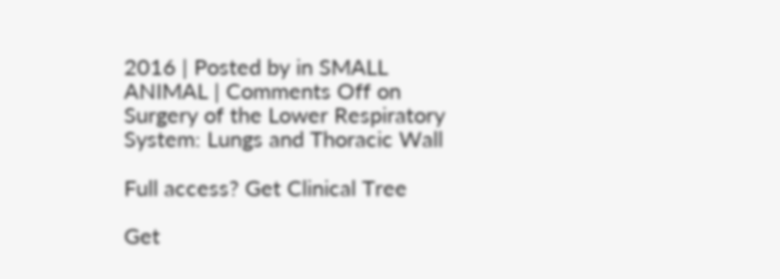2016 | Posted by in SMALL ANIMAL | Comments Off on Surgery of the Lower Respiratory System: Lungs and Thoracic Wall

Full access? Get Clinical Tree

Get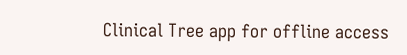Clinical Tree app for offline access